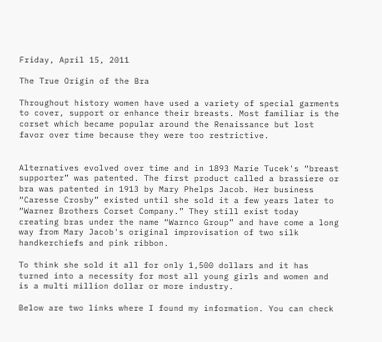Friday, April 15, 2011

The True Origin of the Bra

Throughout history women have used a variety of special garments to cover, support or enhance their breasts. Most familiar is the corset which became popular around the Renaissance but lost favor over time because they were too restrictive.


Alternatives evolved over time and in 1893 Marie Tucek's “breast supporter” was patented. The first product called a brassiere or bra was patented in 1913 by Mary Phelps Jacob. Her business “Caresse Crosby” existed until she sold it a few years later to “Warner Brothers Corset Company.” They still exist today creating bras under the name “Warnco Group” and have come a long way from Mary Jacob's original improvisation of two silk handkerchiefs and pink ribbon.

To think she sold it all for only 1,500 dollars and it has turned into a necessity for most all young girls and women and is a multi million dollar or more industry.

Below are two links where I found my information. You can check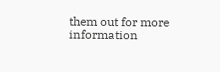them out for more information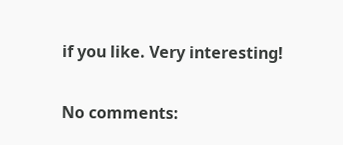if you like. Very interesting!

No comments: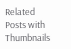Related Posts with Thumbnails